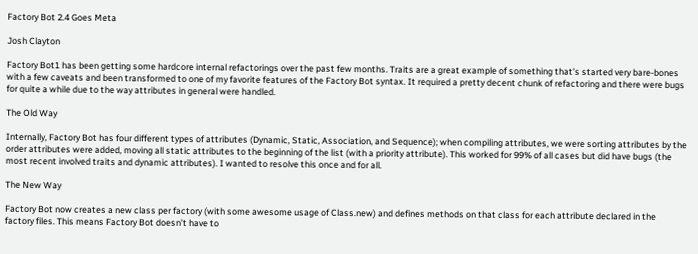Factory Bot 2.4 Goes Meta

Josh Clayton

Factory Bot1 has been getting some hardcore internal refactorings over the past few months. Traits are a great example of something that’s started very bare-bones with a few caveats and been transformed to one of my favorite features of the Factory Bot syntax. It required a pretty decent chunk of refactoring and there were bugs for quite a while due to the way attributes in general were handled.

The Old Way

Internally, Factory Bot has four different types of attributes (Dynamic, Static, Association, and Sequence); when compiling attributes, we were sorting attributes by the order attributes were added, moving all static attributes to the beginning of the list (with a priority attribute). This worked for 99% of all cases but did have bugs (the most recent involved traits and dynamic attributes). I wanted to resolve this once and for all.

The New Way

Factory Bot now creates a new class per factory (with some awesome usage of Class.new) and defines methods on that class for each attribute declared in the factory files. This means Factory Bot doesn’t have to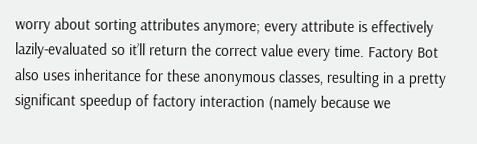worry about sorting attributes anymore; every attribute is effectively lazily-evaluated so it’ll return the correct value every time. Factory Bot also uses inheritance for these anonymous classes, resulting in a pretty significant speedup of factory interaction (namely because we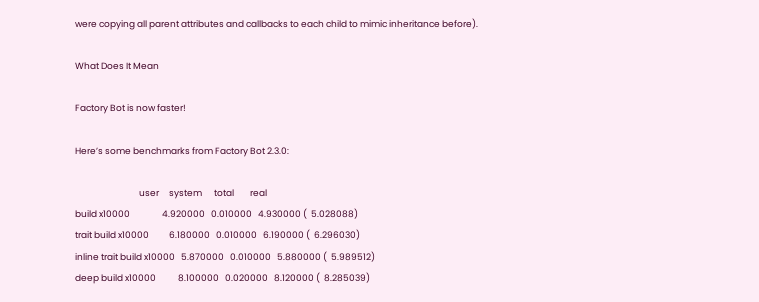were copying all parent attributes and callbacks to each child to mimic inheritance before).

What Does It Mean

Factory Bot is now faster!

Here’s some benchmarks from Factory Bot 2.3.0:

                                user     system      total        real
build x10000                4.920000   0.010000   4.930000 (  5.028088)
trait build x10000          6.180000   0.010000   6.190000 (  6.296030)
inline trait build x10000   5.870000   0.010000   5.880000 (  5.989512)
deep build x10000           8.100000   0.020000   8.120000 (  8.285039)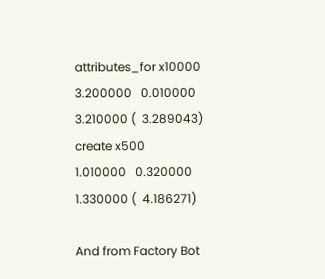attributes_for x10000       3.200000   0.010000   3.210000 (  3.289043)
create x500                 1.010000   0.320000   1.330000 (  4.186271)

And from Factory Bot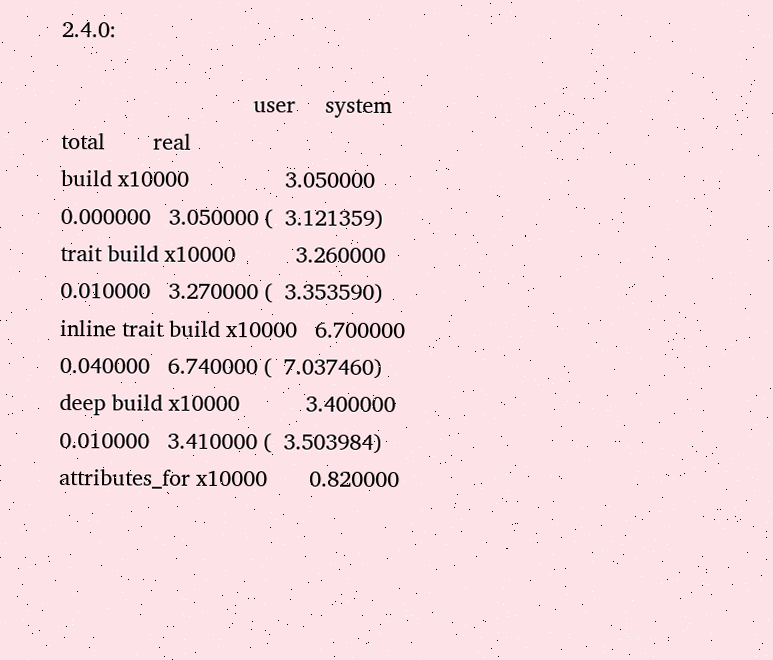2.4.0:

                                user     system      total        real
build x10000                3.050000   0.000000   3.050000 (  3.121359)
trait build x10000          3.260000   0.010000   3.270000 (  3.353590)
inline trait build x10000   6.700000   0.040000   6.740000 (  7.037460)
deep build x10000           3.400000   0.010000   3.410000 (  3.503984)
attributes_for x10000       0.820000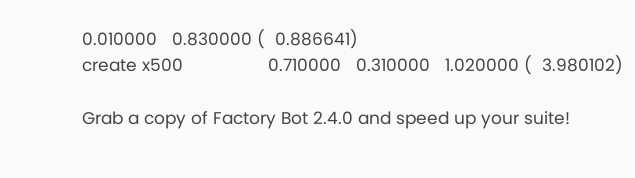0.010000   0.830000 (  0.886641)
create x500                 0.710000   0.310000   1.020000 (  3.980102)

Grab a copy of Factory Bot 2.4.0 and speed up your suite!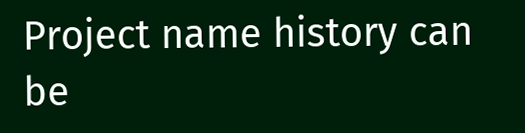Project name history can be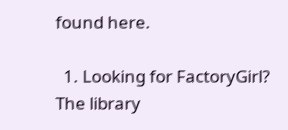found here.

  1. Looking for FactoryGirl? The library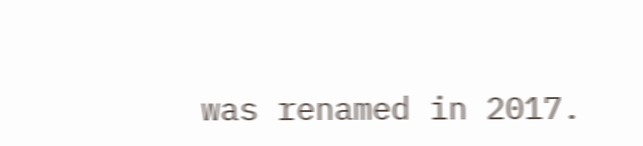was renamed in 2017.